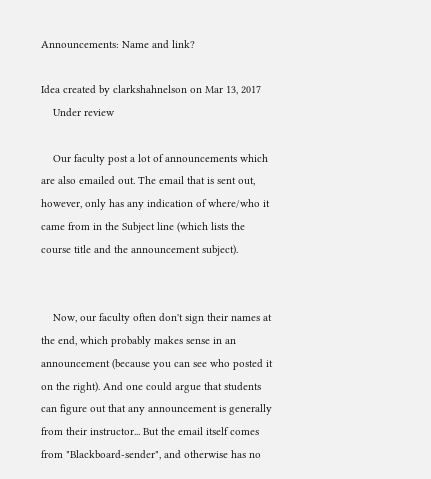Announcements: Name and link?

Idea created by clarkshahnelson on Mar 13, 2017
    Under review

    Our faculty post a lot of announcements which are also emailed out. The email that is sent out, however, only has any indication of where/who it came from in the Subject line (which lists the course title and the announcement subject).


    Now, our faculty often don't sign their names at the end, which probably makes sense in an announcement (because you can see who posted it on the right). And one could argue that students can figure out that any announcement is generally from their instructor... But the email itself comes from "Blackboard-sender", and otherwise has no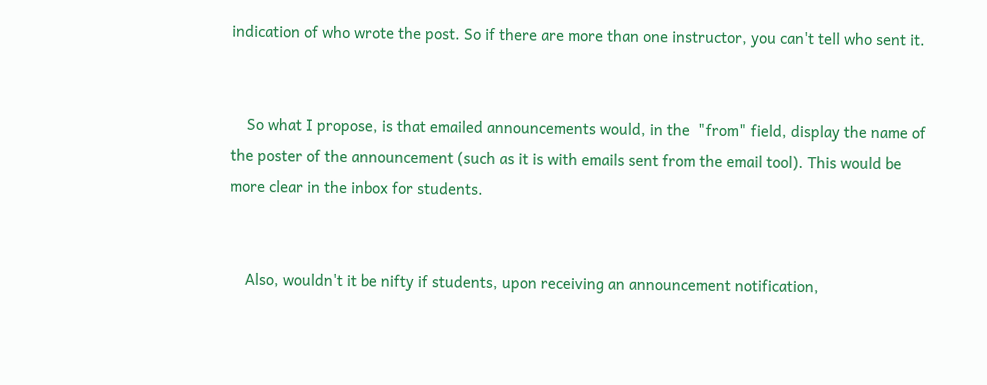indication of who wrote the post. So if there are more than one instructor, you can't tell who sent it.


    So what I propose, is that emailed announcements would, in the  "from" field, display the name of the poster of the announcement (such as it is with emails sent from the email tool). This would be more clear in the inbox for students.


    Also, wouldn't it be nifty if students, upon receiving an announcement notification,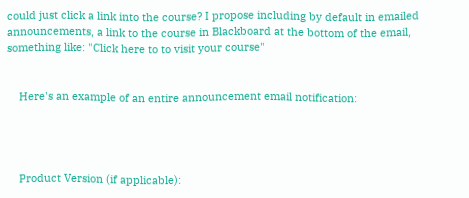could just click a link into the course? I propose including by default in emailed announcements, a link to the course in Blackboard at the bottom of the email, something like: "Click here to to visit your course"


    Here's an example of an entire announcement email notification:




    Product Version (if applicable):